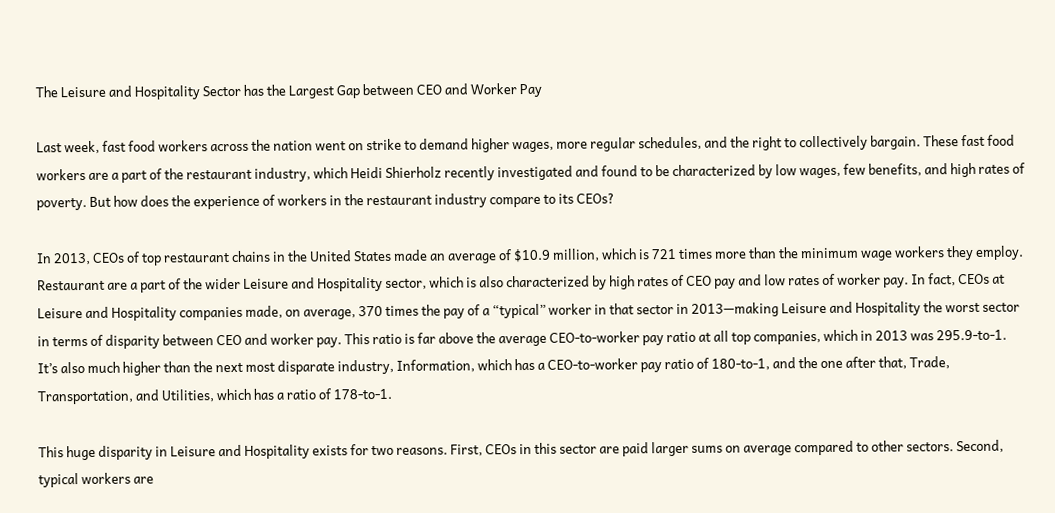The Leisure and Hospitality Sector has the Largest Gap between CEO and Worker Pay

Last week, fast food workers across the nation went on strike to demand higher wages, more regular schedules, and the right to collectively bargain. These fast food workers are a part of the restaurant industry, which Heidi Shierholz recently investigated and found to be characterized by low wages, few benefits, and high rates of poverty. But how does the experience of workers in the restaurant industry compare to its CEOs?

In 2013, CEOs of top restaurant chains in the United States made an average of $10.9 million, which is 721 times more than the minimum wage workers they employ. Restaurant are a part of the wider Leisure and Hospitality sector, which is also characterized by high rates of CEO pay and low rates of worker pay. In fact, CEOs at Leisure and Hospitality companies made, on average, 370 times the pay of a “typical” worker in that sector in 2013—making Leisure and Hospitality the worst sector in terms of disparity between CEO and worker pay. This ratio is far above the average CEO-to-worker pay ratio at all top companies, which in 2013 was 295.9-to-1. It’s also much higher than the next most disparate industry, Information, which has a CEO-to-worker pay ratio of 180-to-1, and the one after that, Trade, Transportation, and Utilities, which has a ratio of 178-to-1.

This huge disparity in Leisure and Hospitality exists for two reasons. First, CEOs in this sector are paid larger sums on average compared to other sectors. Second, typical workers are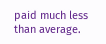paid much less than average.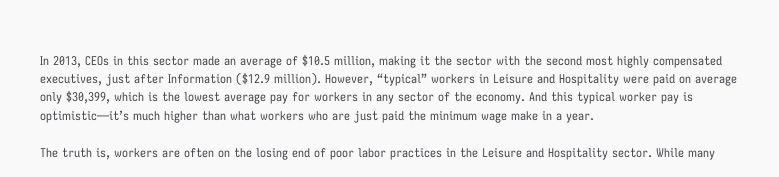In 2013, CEOs in this sector made an average of $10.5 million, making it the sector with the second most highly compensated executives, just after Information ($12.9 million). However, “typical” workers in Leisure and Hospitality were paid on average only $30,399, which is the lowest average pay for workers in any sector of the economy. And this typical worker pay is optimistic—it’s much higher than what workers who are just paid the minimum wage make in a year.

The truth is, workers are often on the losing end of poor labor practices in the Leisure and Hospitality sector. While many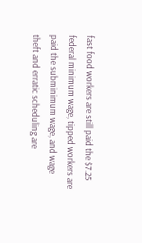fast food workers are still paid the $7.25 federal minimum wage, tipped workers are paid the subminimum wage, and wage theft and erratic scheduling are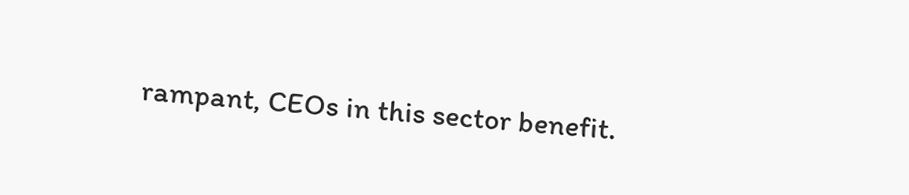rampant, CEOs in this sector benefit.